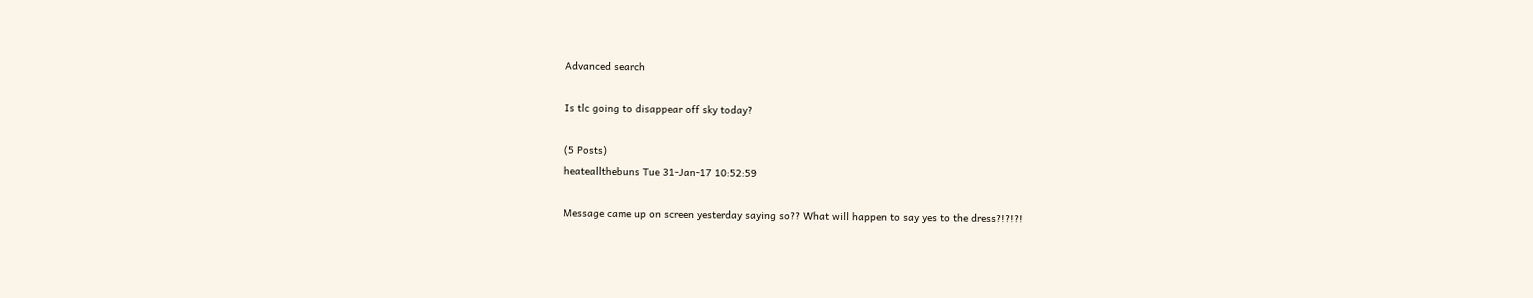Advanced search

Is tlc going to disappear off sky today?

(5 Posts)
heateallthebuns Tue 31-Jan-17 10:52:59

Message came up on screen yesterday saying so?? What will happen to say yes to the dress?!?!?!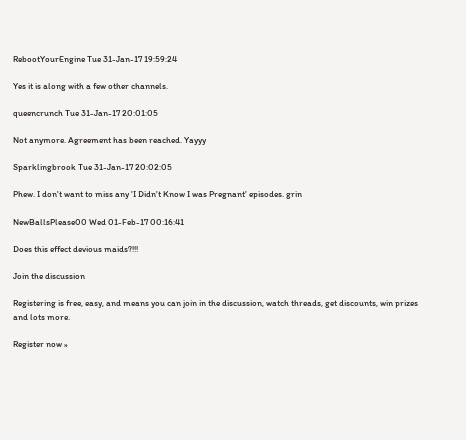RebootYourEngine Tue 31-Jan-17 19:59:24

Yes it is along with a few other channels.

queencrunch Tue 31-Jan-17 20:01:05

Not anymore. Agreement has been reached. Yayyy

Sparklingbrook Tue 31-Jan-17 20:02:05

Phew. I don't want to miss any 'I Didn't Know I was Pregnant' episodes. grin

NewBallsPlease00 Wed 01-Feb-17 00:16:41

Does this effect devious maids?!!!

Join the discussion

Registering is free, easy, and means you can join in the discussion, watch threads, get discounts, win prizes and lots more.

Register now »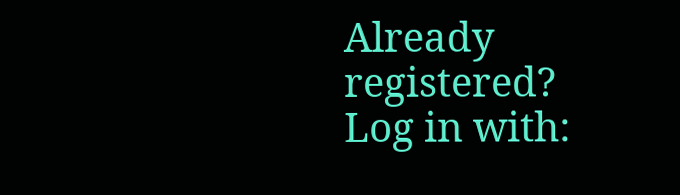Already registered? Log in with: